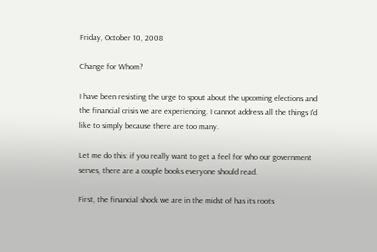Friday, October 10, 2008

Change for Whom?

I have been resisting the urge to spout about the upcoming elections and the financial crisis we are experiencing. I cannot address all the things I'd like to simply because there are too many.

Let me do this: if you really want to get a feel for who our government serves, there are a couple books everyone should read.

First, the financial shock we are in the midst of has its roots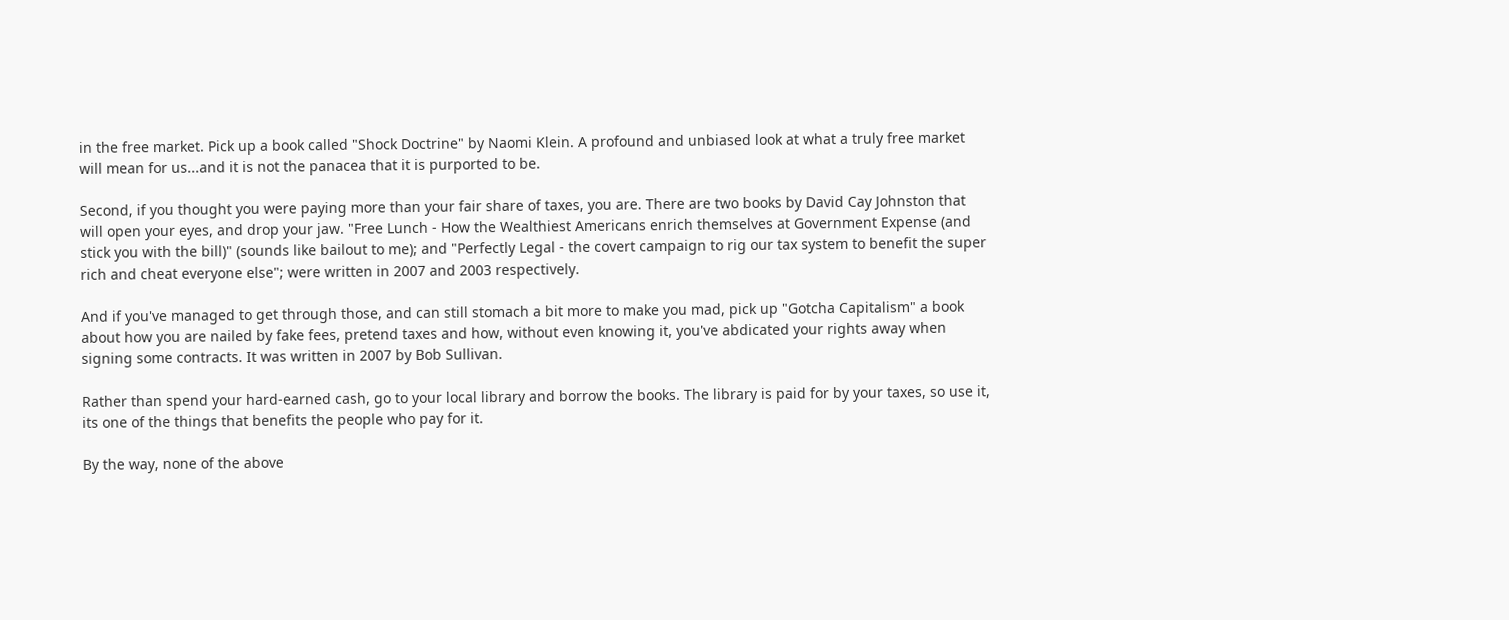in the free market. Pick up a book called "Shock Doctrine" by Naomi Klein. A profound and unbiased look at what a truly free market will mean for us...and it is not the panacea that it is purported to be.

Second, if you thought you were paying more than your fair share of taxes, you are. There are two books by David Cay Johnston that will open your eyes, and drop your jaw. "Free Lunch - How the Wealthiest Americans enrich themselves at Government Expense (and stick you with the bill)" (sounds like bailout to me); and "Perfectly Legal - the covert campaign to rig our tax system to benefit the super rich and cheat everyone else"; were written in 2007 and 2003 respectively.

And if you've managed to get through those, and can still stomach a bit more to make you mad, pick up "Gotcha Capitalism" a book about how you are nailed by fake fees, pretend taxes and how, without even knowing it, you've abdicated your rights away when signing some contracts. It was written in 2007 by Bob Sullivan.

Rather than spend your hard-earned cash, go to your local library and borrow the books. The library is paid for by your taxes, so use it, its one of the things that benefits the people who pay for it.

By the way, none of the above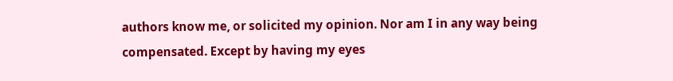authors know me, or solicited my opinion. Nor am I in any way being compensated. Except by having my eyes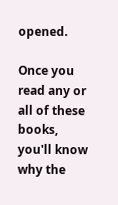opened.

Once you read any or all of these books, you'll know why the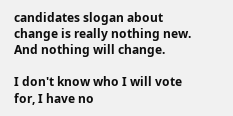candidates slogan about change is really nothing new. And nothing will change.

I don't know who I will vote for, I have no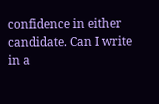confidence in either candidate. Can I write in a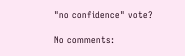"no confidence" vote?

No comments: